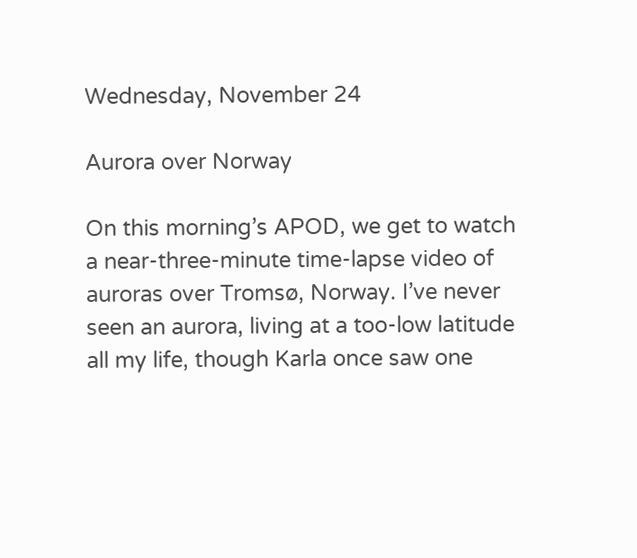Wednesday, November 24

Aurora over Norway

On this morning’s APOD, we get to watch a near-three-minute time-lapse video of auroras over Tromsø, Norway. I’ve never seen an aurora, living at a too-low latitude all my life, though Karla once saw one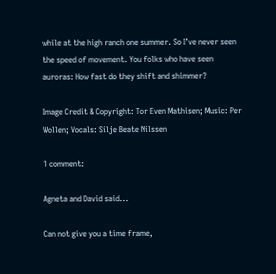while at the high ranch one summer. So I’ve never seen the speed of movement. You folks who have seen auroras: How fast do they shift and shimmer?

Image Credit & Copyright: Tor Even Mathisen; Music: Per Wollen; Vocals: Silje Beate Nilssen

1 comment:

Agneta and David said...

Can not give you a time frame,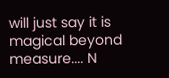will just say it is magical beyond measure.... N